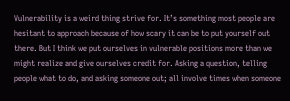Vulnerability is a weird thing strive for. It’s something most people are hesitant to approach because of how scary it can be to put yourself out there. But I think we put ourselves in vulnerable positions more than we might realize and give ourselves credit for. Asking a question, telling people what to do, and asking someone out; all involve times when someone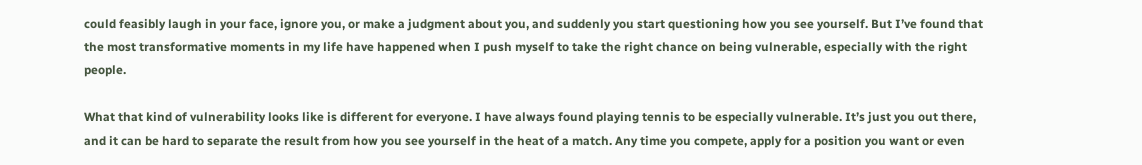could feasibly laugh in your face, ignore you, or make a judgment about you, and suddenly you start questioning how you see yourself. But I’ve found that the most transformative moments in my life have happened when I push myself to take the right chance on being vulnerable, especially with the right people.

What that kind of vulnerability looks like is different for everyone. I have always found playing tennis to be especially vulnerable. It’s just you out there, and it can be hard to separate the result from how you see yourself in the heat of a match. Any time you compete, apply for a position you want or even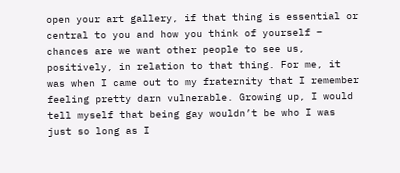open your art gallery, if that thing is essential or central to you and how you think of yourself – chances are we want other people to see us, positively, in relation to that thing. For me, it was when I came out to my fraternity that I remember feeling pretty darn vulnerable. Growing up, I would tell myself that being gay wouldn’t be who I was just so long as I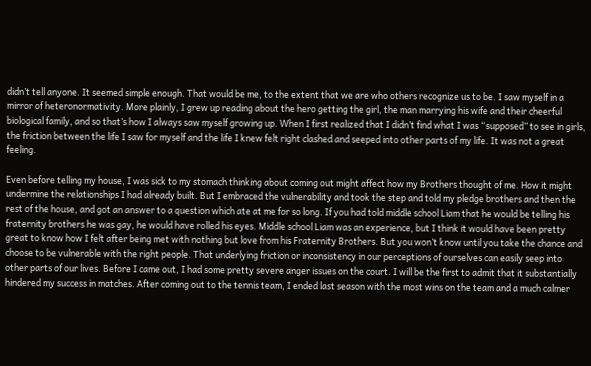didn’t tell anyone. It seemed simple enough. That would be me, to the extent that we are who others recognize us to be. I saw myself in a mirror of heteronormativity. More plainly, I grew up reading about the hero getting the girl, the man marrying his wife and their cheerful biological family, and so that’s how I always saw myself growing up. When I first realized that I didn’t find what I was “supposed” to see in girls, the friction between the life I saw for myself and the life I knew felt right clashed and seeped into other parts of my life. It was not a great feeling.

Even before telling my house, I was sick to my stomach thinking about coming out might affect how my Brothers thought of me. How it might undermine the relationships I had already built. But I embraced the vulnerability and took the step and told my pledge brothers and then the rest of the house, and got an answer to a question which ate at me for so long. If you had told middle school Liam that he would be telling his fraternity brothers he was gay, he would have rolled his eyes. Middle school Liam was an experience, but I think it would have been pretty great to know how I felt after being met with nothing but love from his Fraternity Brothers. But you won’t know until you take the chance and choose to be vulnerable with the right people. That underlying friction or inconsistency in our perceptions of ourselves can easily seep into other parts of our lives. Before I came out, I had some pretty severe anger issues on the court. I will be the first to admit that it substantially hindered my success in matches. After coming out to the tennis team, I ended last season with the most wins on the team and a much calmer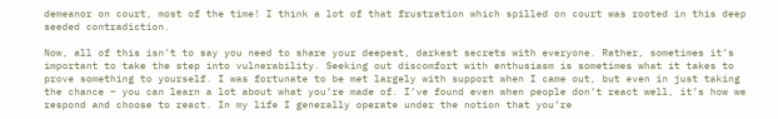demeanor on court, most of the time! I think a lot of that frustration which spilled on court was rooted in this deep seeded contradiction.

Now, all of this isn’t to say you need to share your deepest, darkest secrets with everyone. Rather, sometimes it’s important to take the step into vulnerability. Seeking out discomfort with enthusiasm is sometimes what it takes to prove something to yourself. I was fortunate to be met largely with support when I came out, but even in just taking the chance – you can learn a lot about what you’re made of. I’ve found even when people don’t react well, it’s how we respond and choose to react. In my life I generally operate under the notion that you’re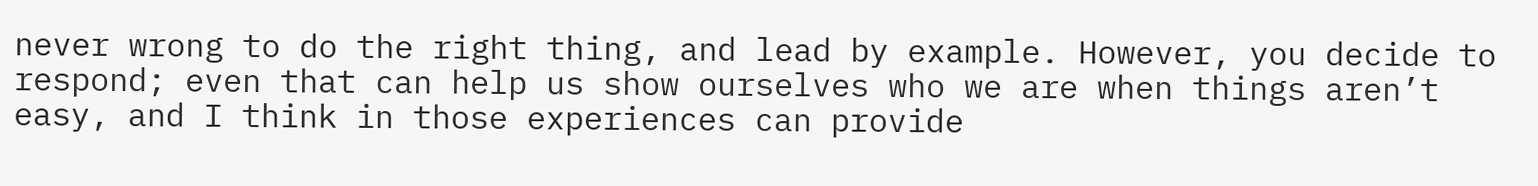never wrong to do the right thing, and lead by example. However, you decide to respond; even that can help us show ourselves who we are when things aren’t easy, and I think in those experiences can provide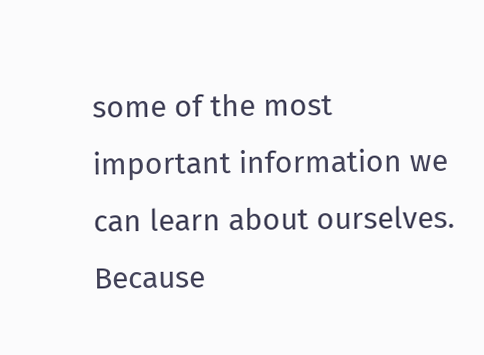some of the most important information we can learn about ourselves. Because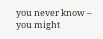you never know – you might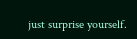just surprise yourself.